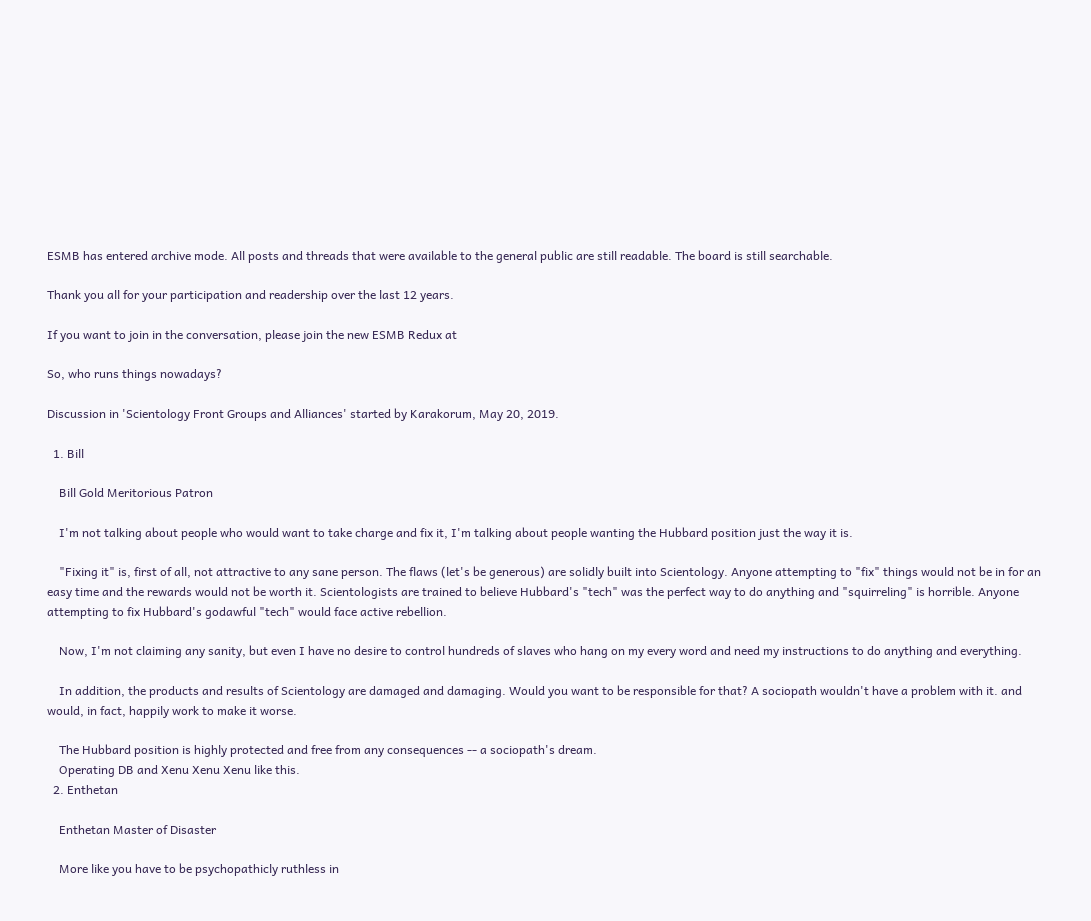ESMB has entered archive mode. All posts and threads that were available to the general public are still readable. The board is still searchable.

Thank you all for your participation and readership over the last 12 years.

If you want to join in the conversation, please join the new ESMB Redux at

So, who runs things nowadays?

Discussion in 'Scientology Front Groups and Alliances' started by Karakorum, May 20, 2019.

  1. Bill

    Bill Gold Meritorious Patron

    I'm not talking about people who would want to take charge and fix it, I'm talking about people wanting the Hubbard position just the way it is.

    "Fixing it" is, first of all, not attractive to any sane person. The flaws (let's be generous) are solidly built into Scientology. Anyone attempting to "fix" things would not be in for an easy time and the rewards would not be worth it. Scientologists are trained to believe Hubbard's "tech" was the perfect way to do anything and "squirreling" is horrible. Anyone attempting to fix Hubbard's godawful "tech" would face active rebellion.

    Now, I'm not claiming any sanity, but even I have no desire to control hundreds of slaves who hang on my every word and need my instructions to do anything and everything.

    In addition, the products and results of Scientology are damaged and damaging. Would you want to be responsible for that? A sociopath wouldn't have a problem with it. and would, in fact, happily work to make it worse.

    The Hubbard position is highly protected and free from any consequences -- a sociopath's dream.
    Operating DB and Xenu Xenu Xenu like this.
  2. Enthetan

    Enthetan Master of Disaster

    More like you have to be psychopathicly ruthless in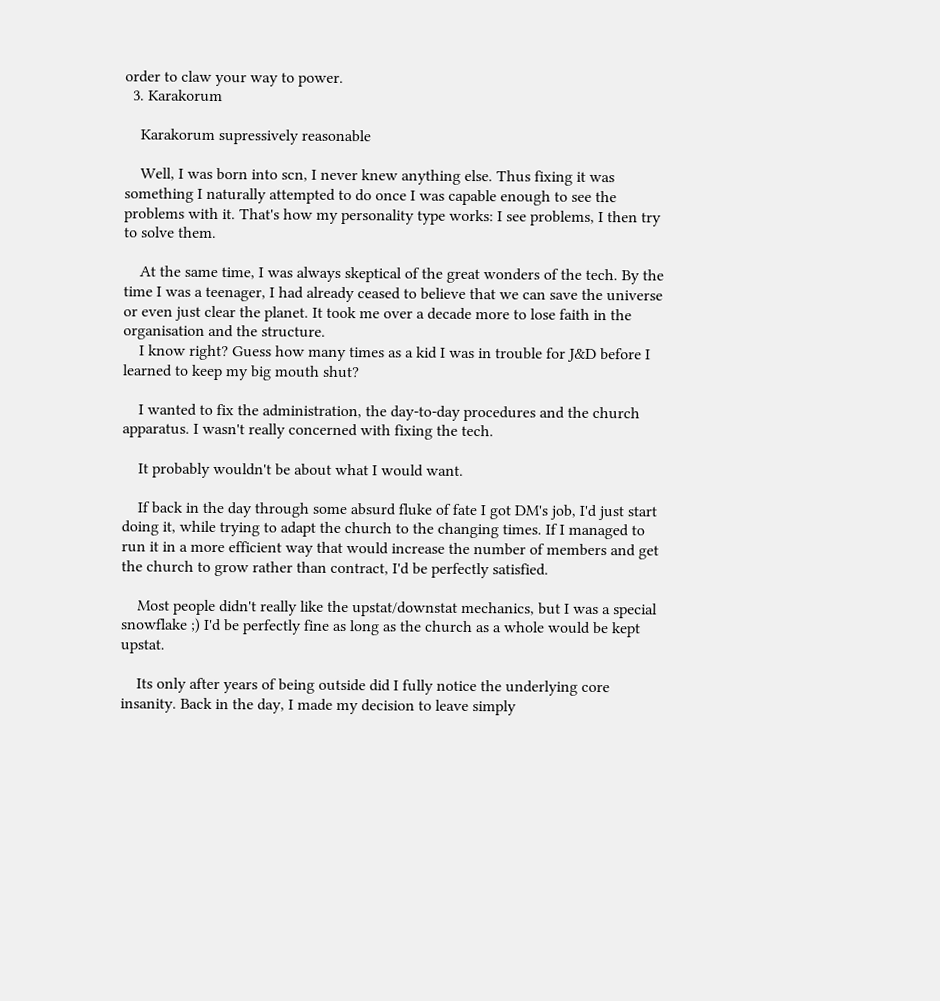order to claw your way to power.
  3. Karakorum

    Karakorum supressively reasonable

    Well, I was born into scn, I never knew anything else. Thus fixing it was something I naturally attempted to do once I was capable enough to see the problems with it. That's how my personality type works: I see problems, I then try to solve them.

    At the same time, I was always skeptical of the great wonders of the tech. By the time I was a teenager, I had already ceased to believe that we can save the universe or even just clear the planet. It took me over a decade more to lose faith in the organisation and the structure.
    I know right? Guess how many times as a kid I was in trouble for J&D before I learned to keep my big mouth shut?

    I wanted to fix the administration, the day-to-day procedures and the church apparatus. I wasn't really concerned with fixing the tech.

    It probably wouldn't be about what I would want.

    If back in the day through some absurd fluke of fate I got DM's job, I'd just start doing it, while trying to adapt the church to the changing times. If I managed to run it in a more efficient way that would increase the number of members and get the church to grow rather than contract, I'd be perfectly satisfied.

    Most people didn't really like the upstat/downstat mechanics, but I was a special snowflake ;) I'd be perfectly fine as long as the church as a whole would be kept upstat.

    Its only after years of being outside did I fully notice the underlying core insanity. Back in the day, I made my decision to leave simply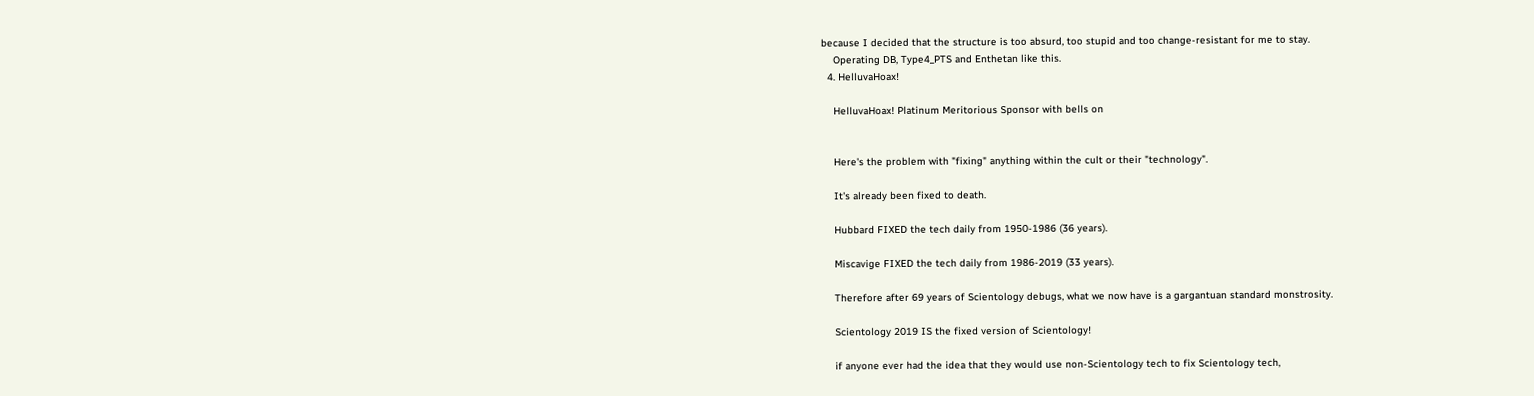because I decided that the structure is too absurd, too stupid and too change-resistant for me to stay.
    Operating DB, Type4_PTS and Enthetan like this.
  4. HelluvaHoax!

    HelluvaHoax! Platinum Meritorious Sponsor with bells on


    Here's the problem with "fixing" anything within the cult or their "technology".

    It's already been fixed to death.

    Hubbard FIXED the tech daily from 1950-1986 (36 years).

    Miscavige FIXED the tech daily from 1986-2019 (33 years).

    Therefore after 69 years of Scientology debugs, what we now have is a gargantuan standard monstrosity.

    Scientology 2019 IS the fixed version of Scientology!

    if anyone ever had the idea that they would use non-Scientology tech to fix Scientology tech,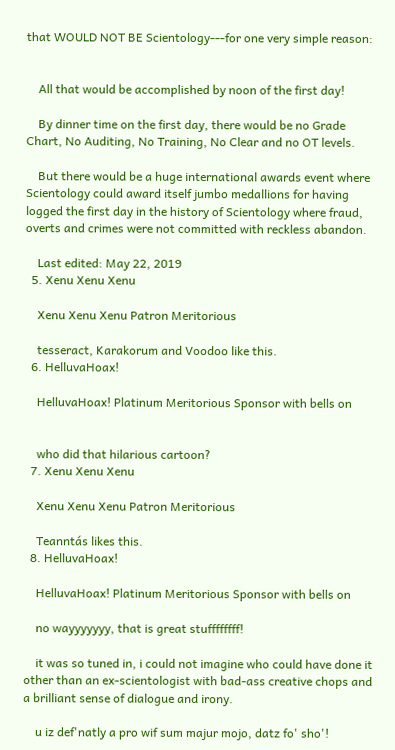that WOULD NOT BE Scientology---for one very simple reason:


    All that would be accomplished by noon of the first day!

    By dinner time on the first day, there would be no Grade Chart, No Auditing, No Training, No Clear and no OT levels.

    But there would be a huge international awards event where Scientology could award itself jumbo medallions for having logged the first day in the history of Scientology where fraud, overts and crimes were not committed with reckless abandon.

    Last edited: May 22, 2019
  5. Xenu Xenu Xenu

    Xenu Xenu Xenu Patron Meritorious

    tesseract, Karakorum and Voodoo like this.
  6. HelluvaHoax!

    HelluvaHoax! Platinum Meritorious Sponsor with bells on


    who did that hilarious cartoon?
  7. Xenu Xenu Xenu

    Xenu Xenu Xenu Patron Meritorious

    Teanntás likes this.
  8. HelluvaHoax!

    HelluvaHoax! Platinum Meritorious Sponsor with bells on

    no wayyyyyyy, that is great stuffffffff!

    it was so tuned in, i could not imagine who could have done it other than an ex-scientologist with bad-ass creative chops and a brilliant sense of dialogue and irony.

    u iz def'natly a pro wif sum majur mojo, datz fo' sho'!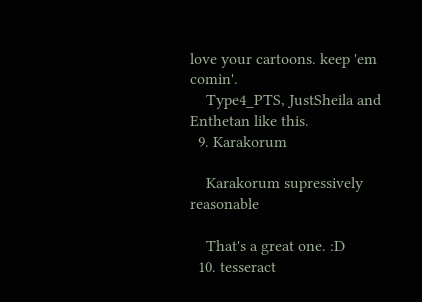love your cartoons. keep 'em comin'.
    Type4_PTS, JustSheila and Enthetan like this.
  9. Karakorum

    Karakorum supressively reasonable

    That's a great one. :D
  10. tesseract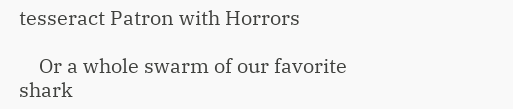tesseract Patron with Horrors

    Or a whole swarm of our favorite shark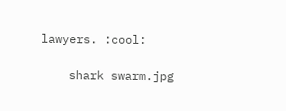lawyers. :cool:

    shark swarm.jpg